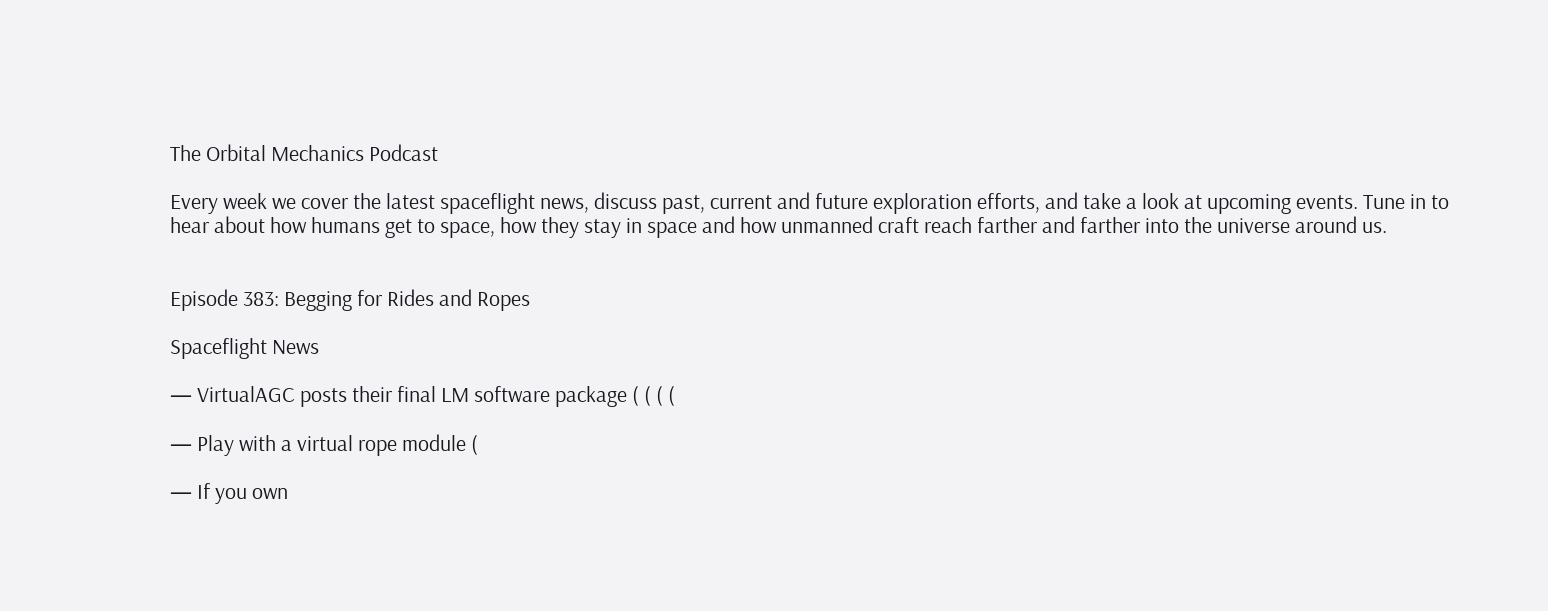The Orbital Mechanics Podcast

Every week we cover the latest spaceflight news, discuss past, current and future exploration efforts, and take a look at upcoming events. Tune in to hear about how humans get to space, how they stay in space and how unmanned craft reach farther and farther into the universe around us.


Episode 383: Begging for Rides and Ropes

Spaceflight News

— VirtualAGC posts their final LM software package ( ( ( (

— Play with a virtual rope module (

— If you own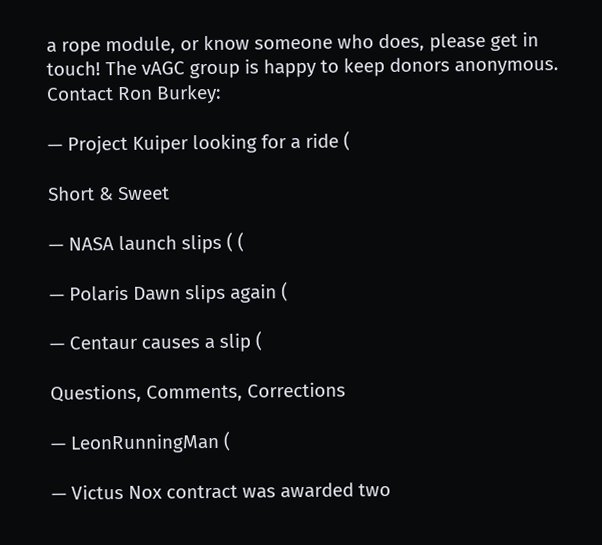a rope module, or know someone who does, please get in touch! The vAGC group is happy to keep donors anonymous. Contact Ron Burkey:

— Project Kuiper looking for a ride (

Short & Sweet

— NASA launch slips ( (

— Polaris Dawn slips again (

— Centaur causes a slip (

Questions, Comments, Corrections

— LeonRunningMan (

— Victus Nox contract was awarded two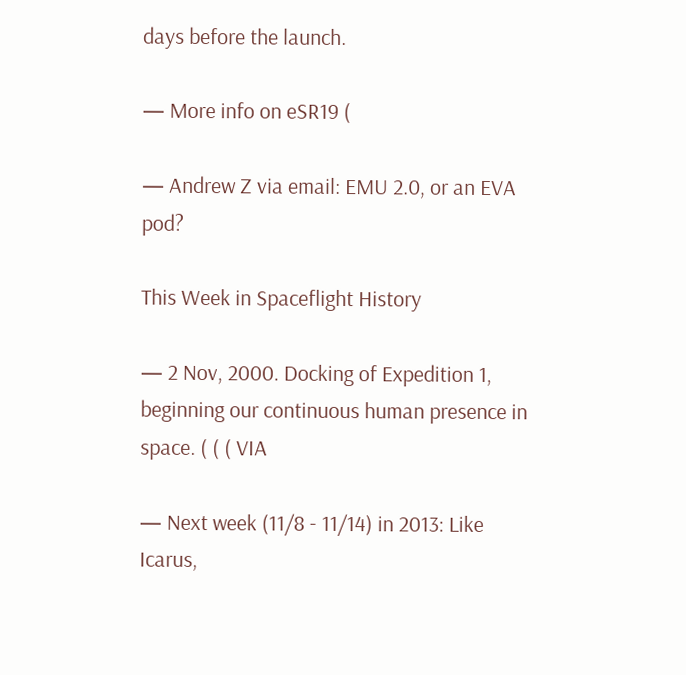days before the launch.

— More info on eSR19 (

— Andrew Z via email: EMU 2.0, or an EVA pod?

This Week in Spaceflight History

— 2 Nov, 2000. Docking of Expedition 1, beginning our continuous human presence in space. ( ( ( VIA

— Next week (11/8 - 11/14) in 2013: Like Icarus,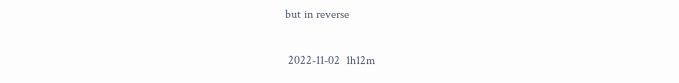but in reverse


 2022-11-02  1h12m